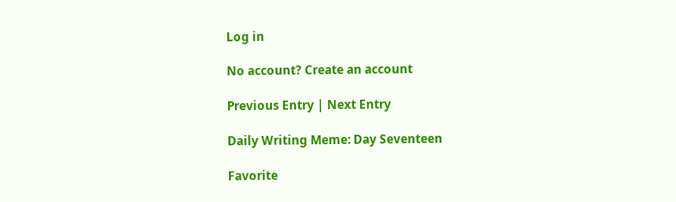Log in

No account? Create an account

Previous Entry | Next Entry

Daily Writing Meme: Day Seventeen

Favorite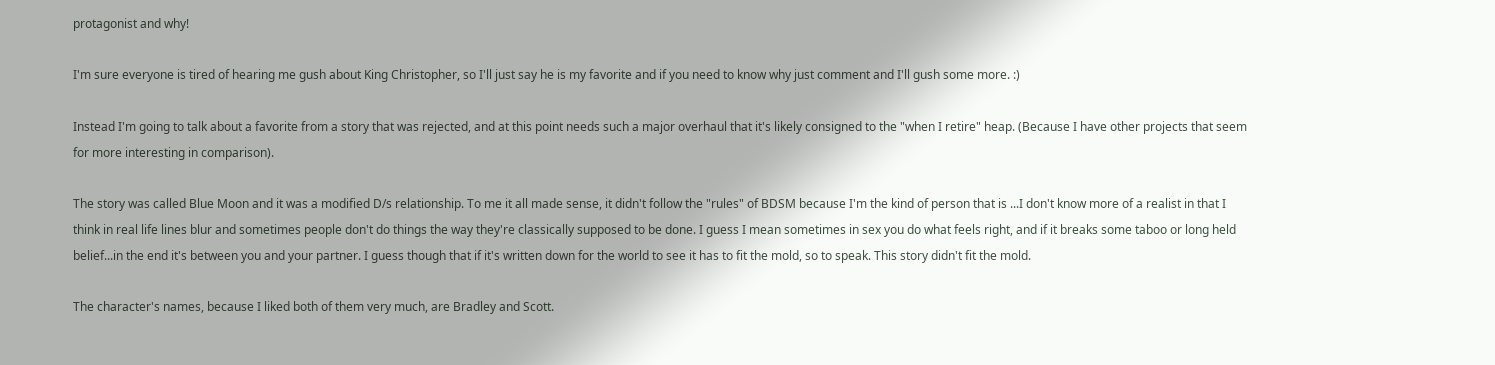protagonist and why!

I'm sure everyone is tired of hearing me gush about King Christopher, so I'll just say he is my favorite and if you need to know why just comment and I'll gush some more. :)

Instead I'm going to talk about a favorite from a story that was rejected, and at this point needs such a major overhaul that it's likely consigned to the "when I retire" heap. (Because I have other projects that seem for more interesting in comparison).

The story was called Blue Moon and it was a modified D/s relationship. To me it all made sense, it didn't follow the "rules" of BDSM because I'm the kind of person that is ...I don't know more of a realist in that I think in real life lines blur and sometimes people don't do things the way they're classically supposed to be done. I guess I mean sometimes in sex you do what feels right, and if it breaks some taboo or long held belief...in the end it's between you and your partner. I guess though that if it's written down for the world to see it has to fit the mold, so to speak. This story didn't fit the mold.

The character's names, because I liked both of them very much, are Bradley and Scott.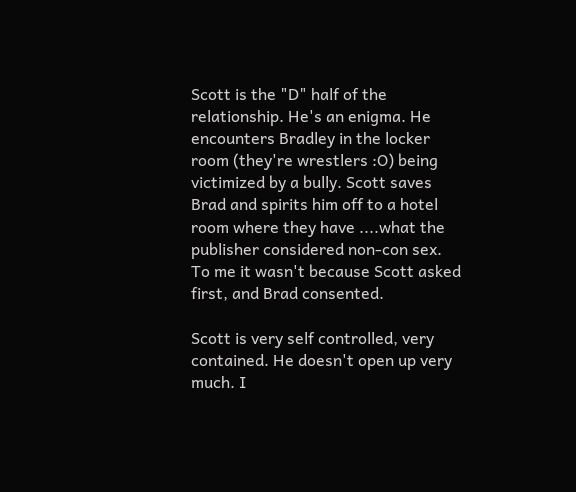Scott is the "D" half of the relationship. He's an enigma. He encounters Bradley in the locker room (they're wrestlers :O) being victimized by a bully. Scott saves Brad and spirits him off to a hotel room where they have ....what the publisher considered non-con sex. To me it wasn't because Scott asked first, and Brad consented.

Scott is very self controlled, very contained. He doesn't open up very much. I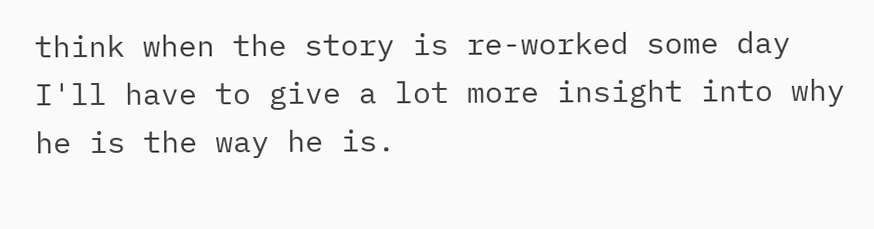think when the story is re-worked some day I'll have to give a lot more insight into why he is the way he is.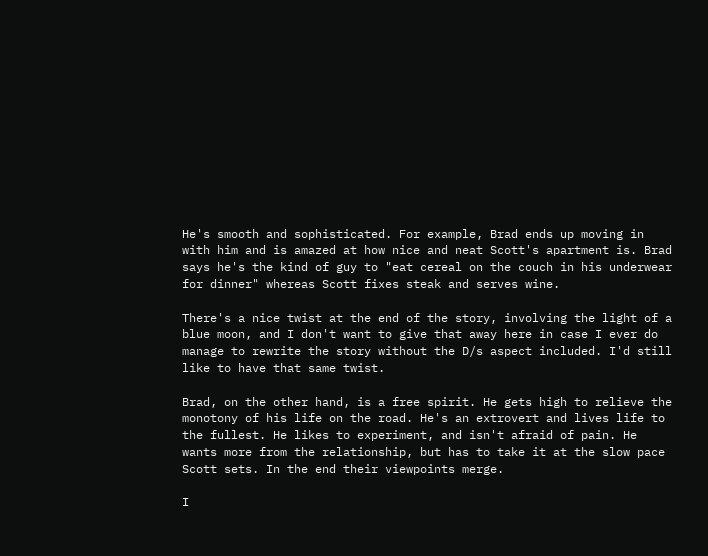He's smooth and sophisticated. For example, Brad ends up moving in with him and is amazed at how nice and neat Scott's apartment is. Brad says he's the kind of guy to "eat cereal on the couch in his underwear for dinner" whereas Scott fixes steak and serves wine.

There's a nice twist at the end of the story, involving the light of a blue moon, and I don't want to give that away here in case I ever do manage to rewrite the story without the D/s aspect included. I'd still like to have that same twist.

Brad, on the other hand, is a free spirit. He gets high to relieve the monotony of his life on the road. He's an extrovert and lives life to the fullest. He likes to experiment, and isn't afraid of pain. He wants more from the relationship, but has to take it at the slow pace Scott sets. In the end their viewpoints merge.

I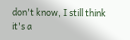don't know, I still think it's a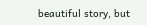beautiful story, but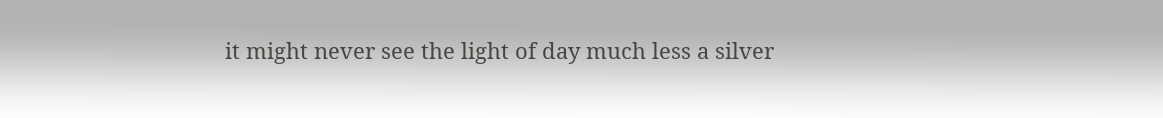it might never see the light of day much less a silver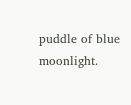puddle of blue moonlight.